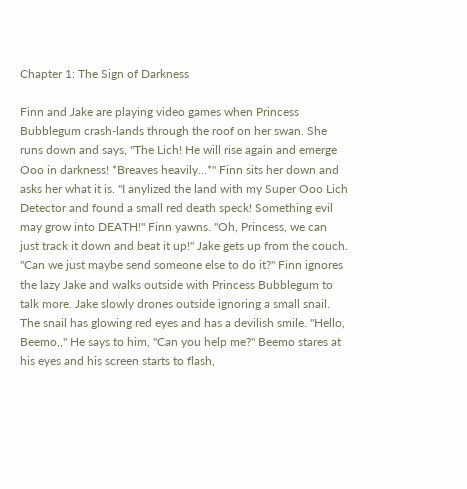Chapter 1: The Sign of Darkness

Finn and Jake are playing video games when Princess Bubblegum crash-lands through the roof on her swan. She runs down and says, "The Lich! He will rise again and emerge Ooo in darkness! *Breaves heavily...*" Finn sits her down and asks her what it is. "I anylized the land with my Super Ooo Lich Detector and found a small red death speck! Something evil may grow into DEATH!" Finn yawns. "Oh, Princess, we can just track it down and beat it up!" Jake gets up from the couch. "Can we just maybe send someone else to do it?" Finn ignores the lazy Jake and walks outside with Princess Bubblegum to talk more. Jake slowly drones outside ignoring a small snail. The snail has glowing red eyes and has a devilish smile. "Hello, Beemo,," He says to him, "Can you help me?" Beemo stares at his eyes and his screen starts to flash,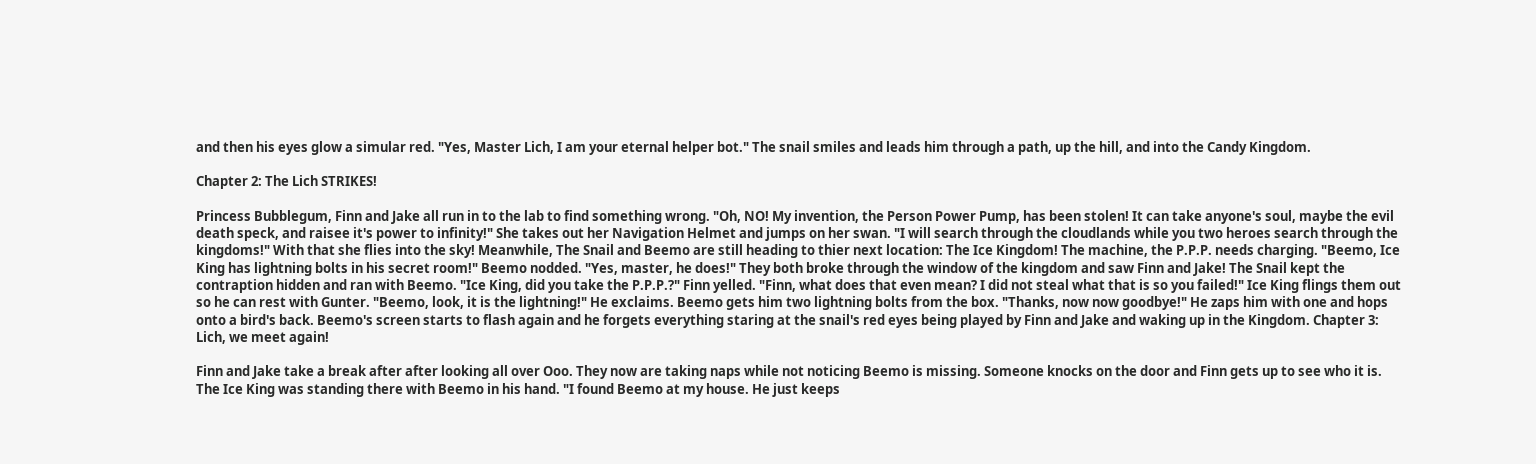and then his eyes glow a simular red. "Yes, Master Lich, I am your eternal helper bot." The snail smiles and leads him through a path, up the hill, and into the Candy Kingdom.

Chapter 2: The Lich STRIKES!

Princess Bubblegum, Finn and Jake all run in to the lab to find something wrong. "Oh, NO! My invention, the Person Power Pump, has been stolen! It can take anyone's soul, maybe the evil death speck, and raisee it's power to infinity!" She takes out her Navigation Helmet and jumps on her swan. "I will search through the cloudlands while you two heroes search through the kingdoms!" With that she flies into the sky! Meanwhile, The Snail and Beemo are still heading to thier next location: The Ice Kingdom! The machine, the P.P.P. needs charging. "Beemo, Ice King has lightning bolts in his secret room!" Beemo nodded. "Yes, master, he does!" They both broke through the window of the kingdom and saw Finn and Jake! The Snail kept the contraption hidden and ran with Beemo. "Ice King, did you take the P.P.P.?" Finn yelled. "Finn, what does that even mean? I did not steal what that is so you failed!" Ice King flings them out so he can rest with Gunter. "Beemo, look, it is the lightning!" He exclaims. Beemo gets him two lightning bolts from the box. "Thanks, now now goodbye!" He zaps him with one and hops onto a bird's back. Beemo's screen starts to flash again and he forgets everything staring at the snail's red eyes being played by Finn and Jake and waking up in the Kingdom. Chapter 3: Lich, we meet again!

Finn and Jake take a break after after looking all over Ooo. They now are taking naps while not noticing Beemo is missing. Someone knocks on the door and Finn gets up to see who it is. The Ice King was standing there with Beemo in his hand. "I found Beemo at my house. He just keeps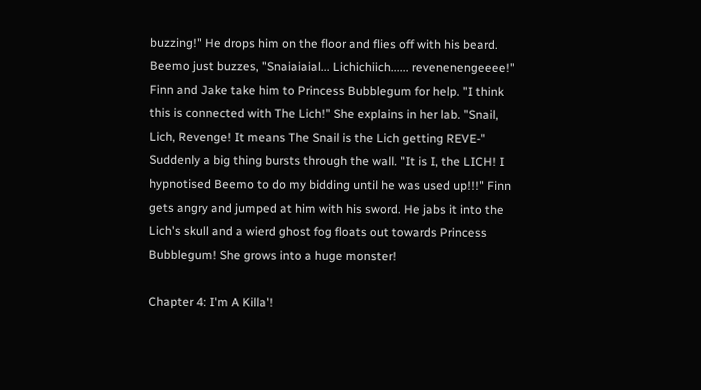buzzing!" He drops him on the floor and flies off with his beard. Beemo just buzzes, "Snaiaiaial... Lichichiich...... revenenengeeee!" Finn and Jake take him to Princess Bubblegum for help. "I think this is connected with The Lich!" She explains in her lab. "Snail, Lich, Revenge! It means The Snail is the Lich getting REVE-" Suddenly a big thing bursts through the wall. "It is I, the LICH! I hypnotised Beemo to do my bidding until he was used up!!!" Finn gets angry and jumped at him with his sword. He jabs it into the Lich's skull and a wierd ghost fog floats out towards Princess Bubblegum! She grows into a huge monster!

Chapter 4: I'm A Killa'!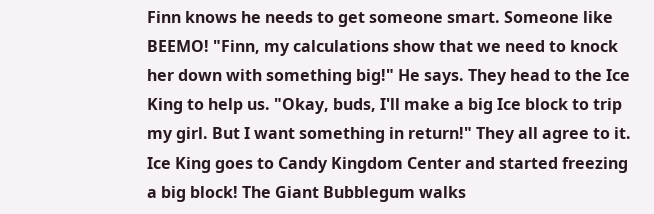Finn knows he needs to get someone smart. Someone like BEEMO! "Finn, my calculations show that we need to knock her down with something big!" He says. They head to the Ice King to help us. "Okay, buds, I'll make a big Ice block to trip my girl. But I want something in return!" They all agree to it. Ice King goes to Candy Kingdom Center and started freezing a big block! The Giant Bubblegum walks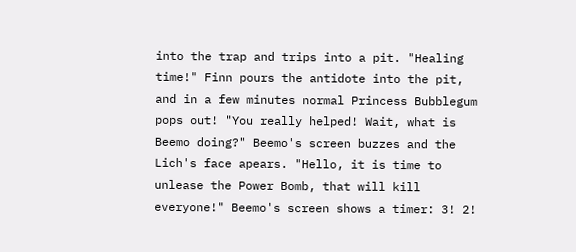into the trap and trips into a pit. "Healing time!" Finn pours the antidote into the pit, and in a few minutes normal Princess Bubblegum pops out! "You really helped! Wait, what is Beemo doing?" Beemo's screen buzzes and the Lich's face apears. "Hello, it is time to unlease the Power Bomb, that will kill everyone!" Beemo's screen shows a timer: 3! 2!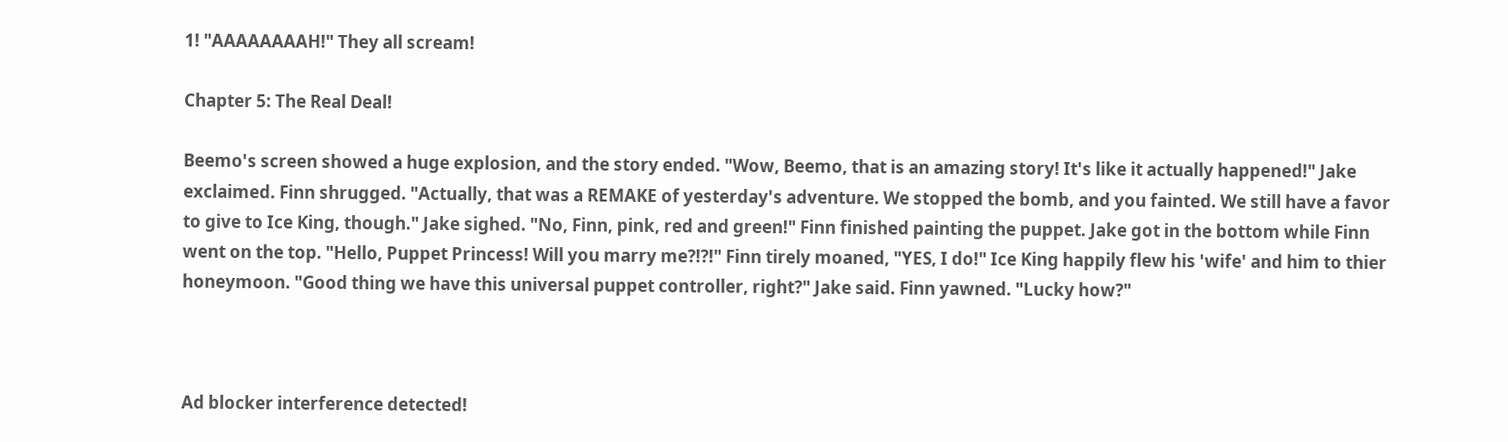1! "AAAAAAAAH!" They all scream!

Chapter 5: The Real Deal!

Beemo's screen showed a huge explosion, and the story ended. "Wow, Beemo, that is an amazing story! It's like it actually happened!" Jake exclaimed. Finn shrugged. "Actually, that was a REMAKE of yesterday's adventure. We stopped the bomb, and you fainted. We still have a favor to give to Ice King, though." Jake sighed. "No, Finn, pink, red and green!" Finn finished painting the puppet. Jake got in the bottom while Finn went on the top. "Hello, Puppet Princess! Will you marry me?!?!" Finn tirely moaned, "YES, I do!" Ice King happily flew his 'wife' and him to thier honeymoon. "Good thing we have this universal puppet controller, right?" Jake said. Finn yawned. "Lucky how?"



Ad blocker interference detected!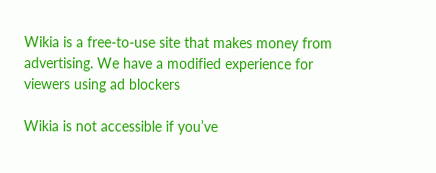Wikia is a free-to-use site that makes money from advertising. We have a modified experience for viewers using ad blockers

Wikia is not accessible if you’ve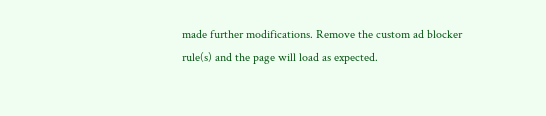made further modifications. Remove the custom ad blocker rule(s) and the page will load as expected.